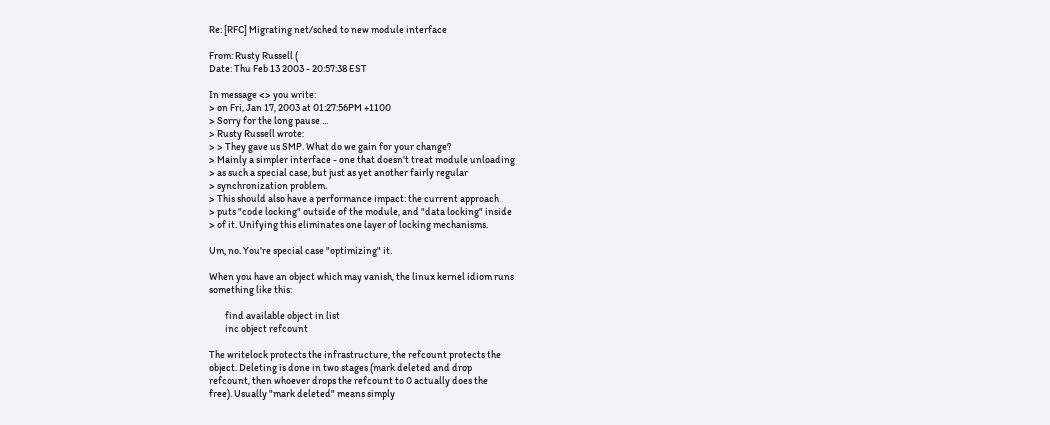Re: [RFC] Migrating net/sched to new module interface

From: Rusty Russell (
Date: Thu Feb 13 2003 - 20:57:38 EST

In message <> you write:
> on Fri, Jan 17, 2003 at 01:27:56PM +1100
> Sorry for the long pause ...
> Rusty Russell wrote:
> > They gave us SMP. What do we gain for your change?
> Mainly a simpler interface - one that doesn't treat module unloading
> as such a special case, but just as yet another fairly regular
> synchronization problem.
> This should also have a performance impact: the current approach
> puts "code locking" outside of the module, and "data locking" inside
> of it. Unifying this eliminates one layer of locking mechanisms.

Um, no. You're special case "optimizing" it.

When you have an object which may vanish, the linux kernel idiom runs
something like this:

        find available object in list
        inc object refcount

The writelock protects the infrastructure, the refcount protects the
object. Deleting is done in two stages (mark deleted and drop
refcount, then whoever drops the refcount to 0 actually does the
free). Usually "mark deleted" means simply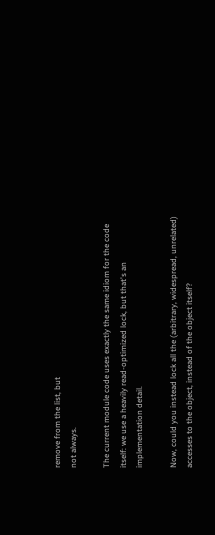remove from the list, but
not always.

The current module code uses exactly the same idiom for the code
itself: we use a heavily read-optimized lock, but that's an
implementation detail.

Now, could you instead lock all the (arbitrary, widespread, unrelated)
accesses to the object, instead of the object itself?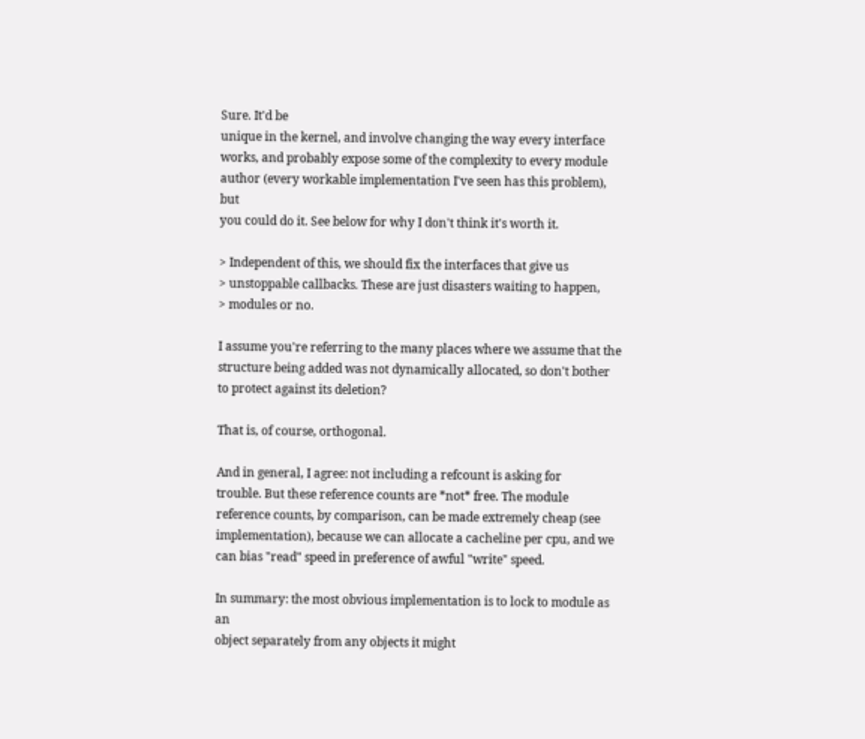Sure. It'd be
unique in the kernel, and involve changing the way every interface
works, and probably expose some of the complexity to every module
author (every workable implementation I've seen has this problem), but
you could do it. See below for why I don't think it's worth it.

> Independent of this, we should fix the interfaces that give us
> unstoppable callbacks. These are just disasters waiting to happen,
> modules or no.

I assume you're referring to the many places where we assume that the
structure being added was not dynamically allocated, so don't bother
to protect against its deletion?

That is, of course, orthogonal.

And in general, I agree: not including a refcount is asking for
trouble. But these reference counts are *not* free. The module
reference counts, by comparison, can be made extremely cheap (see
implementation), because we can allocate a cacheline per cpu, and we
can bias "read" speed in preference of awful "write" speed.

In summary: the most obvious implementation is to lock to module as an
object separately from any objects it might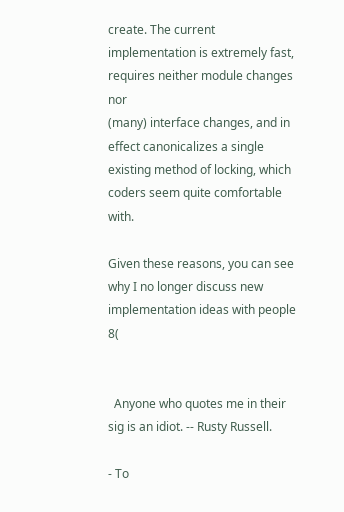create. The current
implementation is extremely fast, requires neither module changes nor
(many) interface changes, and in effect canonicalizes a single
existing method of locking, which coders seem quite comfortable with.

Given these reasons, you can see why I no longer discuss new
implementation ideas with people 8(


  Anyone who quotes me in their sig is an idiot. -- Rusty Russell.

- To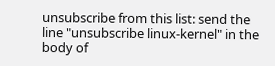unsubscribe from this list: send the line "unsubscribe linux-kernel" in the body of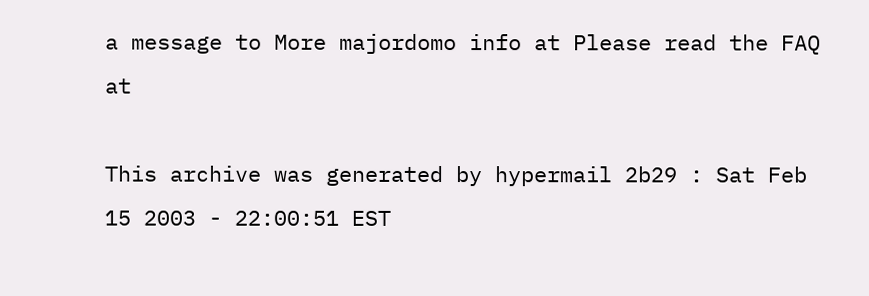a message to More majordomo info at Please read the FAQ at

This archive was generated by hypermail 2b29 : Sat Feb 15 2003 - 22:00:51 EST